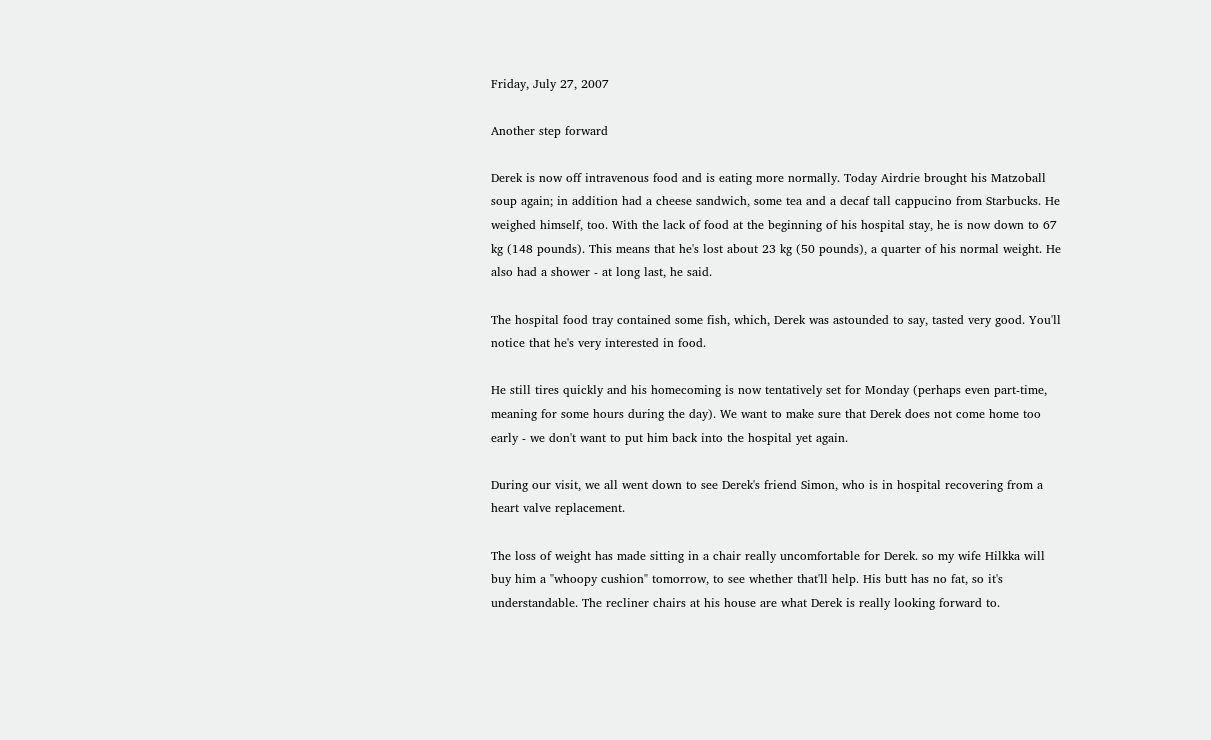Friday, July 27, 2007

Another step forward

Derek is now off intravenous food and is eating more normally. Today Airdrie brought his Matzoball soup again; in addition had a cheese sandwich, some tea and a decaf tall cappucino from Starbucks. He weighed himself, too. With the lack of food at the beginning of his hospital stay, he is now down to 67 kg (148 pounds). This means that he's lost about 23 kg (50 pounds), a quarter of his normal weight. He also had a shower - at long last, he said.

The hospital food tray contained some fish, which, Derek was astounded to say, tasted very good. You'll notice that he's very interested in food.

He still tires quickly and his homecoming is now tentatively set for Monday (perhaps even part-time, meaning for some hours during the day). We want to make sure that Derek does not come home too early - we don't want to put him back into the hospital yet again.

During our visit, we all went down to see Derek's friend Simon, who is in hospital recovering from a heart valve replacement.

The loss of weight has made sitting in a chair really uncomfortable for Derek. so my wife Hilkka will buy him a "whoopy cushion" tomorrow, to see whether that'll help. His butt has no fat, so it's understandable. The recliner chairs at his house are what Derek is really looking forward to.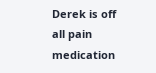Derek is off all pain medication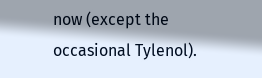now (except the occasional Tylenol).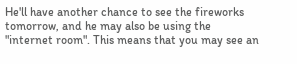He'll have another chance to see the fireworks tomorrow, and he may also be using the "internet room". This means that you may see an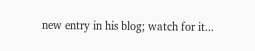new entry in his blog; watch for it...